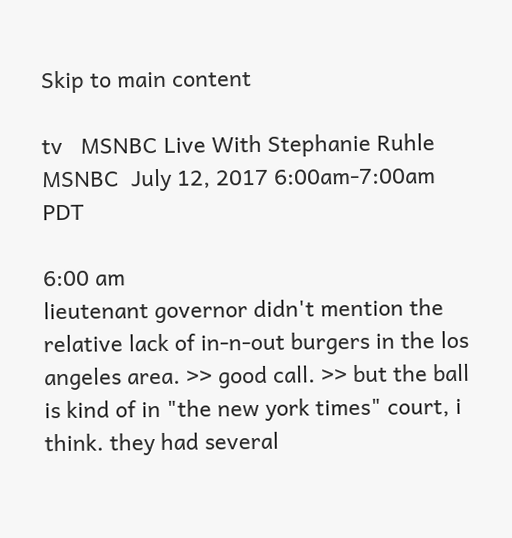Skip to main content

tv   MSNBC Live With Stephanie Ruhle  MSNBC  July 12, 2017 6:00am-7:00am PDT

6:00 am
lieutenant governor didn't mention the relative lack of in-n-out burgers in the los angeles area. >> good call. >> but the ball is kind of in "the new york times" court, i think. they had several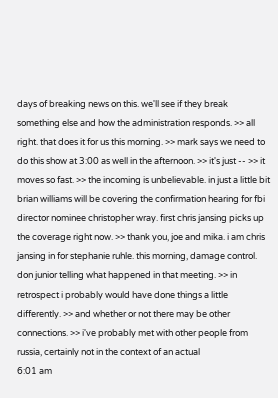days of breaking news on this. we'll see if they break something else and how the administration responds. >> all right. that does it for us this morning. >> mark says we need to do this show at 3:00 as well in the afternoon. >> it's just -- >> it moves so fast. >> the incoming is unbelievable. in just a little bit brian williams will be covering the confirmation hearing for fbi director nominee christopher wray. first chris jansing picks up the coverage right now. >> thank you, joe and mika. i am chris jansing in for stephanie ruhle. this morning, damage control. don junior telling what happened in that meeting. >> in retrospect i probably would have done things a little differently. >> and whether or not there may be other connections. >> i've probably met with other people from russia, certainly not in the context of an actual
6:01 am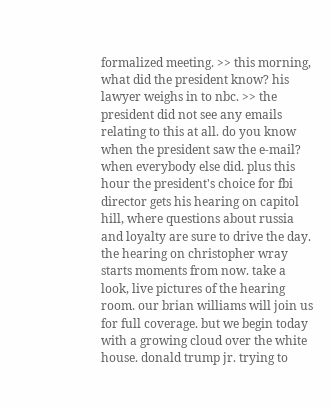formalized meeting. >> this morning, what did the president know? his lawyer weighs in to nbc. >> the president did not see any emails relating to this at all. do you know when the president saw the e-mail? when everybody else did. plus this hour the president's choice for fbi director gets his hearing on capitol hill, where questions about russia and loyalty are sure to drive the day. the hearing on christopher wray starts moments from now. take a look, live pictures of the hearing room. our brian williams will join us for full coverage. but we begin today with a growing cloud over the white house. donald trump jr. trying to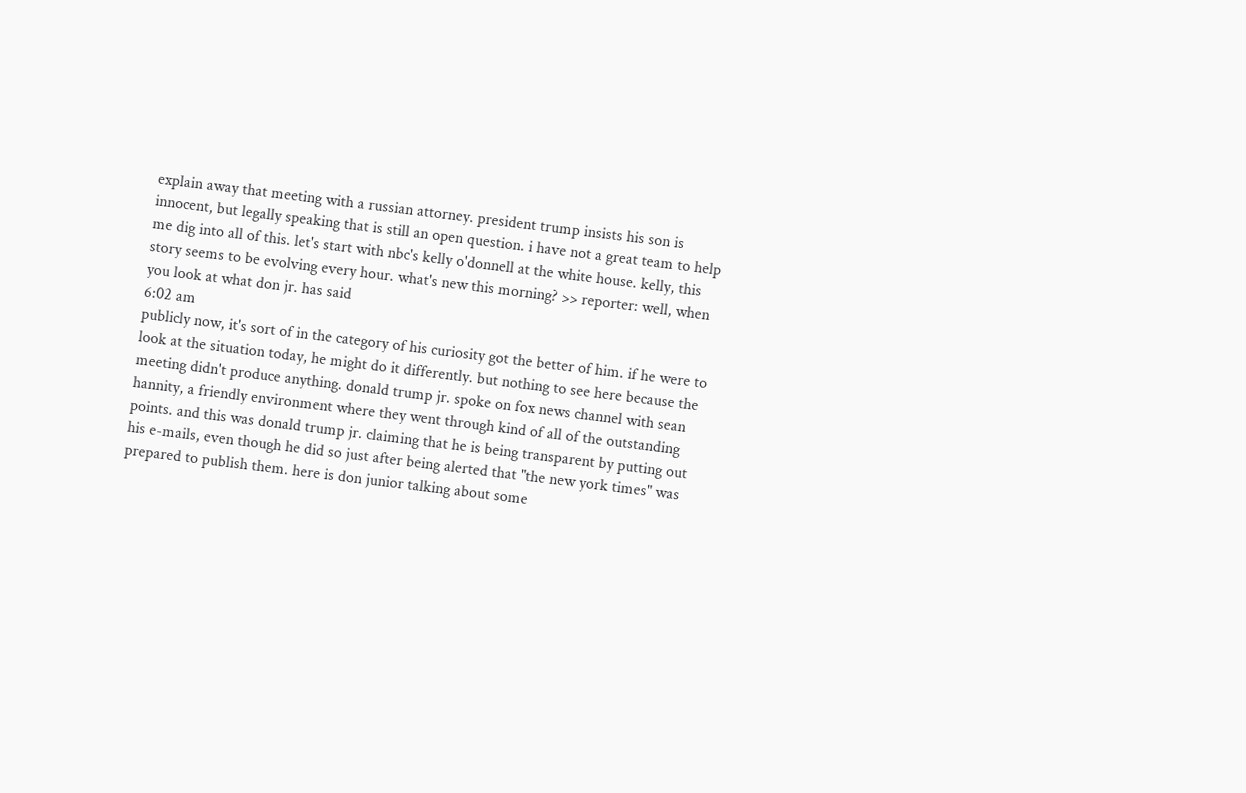explain away that meeting with a russian attorney. president trump insists his son is innocent, but legally speaking that is still an open question. i have not a great team to help me dig into all of this. let's start with nbc's kelly o'donnell at the white house. kelly, this story seems to be evolving every hour. what's new this morning? >> reporter: well, when you look at what don jr. has said
6:02 am
publicly now, it's sort of in the category of his curiosity got the better of him. if he were to look at the situation today, he might do it differently. but nothing to see here because the meeting didn't produce anything. donald trump jr. spoke on fox news channel with sean hannity, a friendly environment where they went through kind of all of the outstanding points. and this was donald trump jr. claiming that he is being transparent by putting out his e-mails, even though he did so just after being alerted that "the new york times" was prepared to publish them. here is don junior talking about some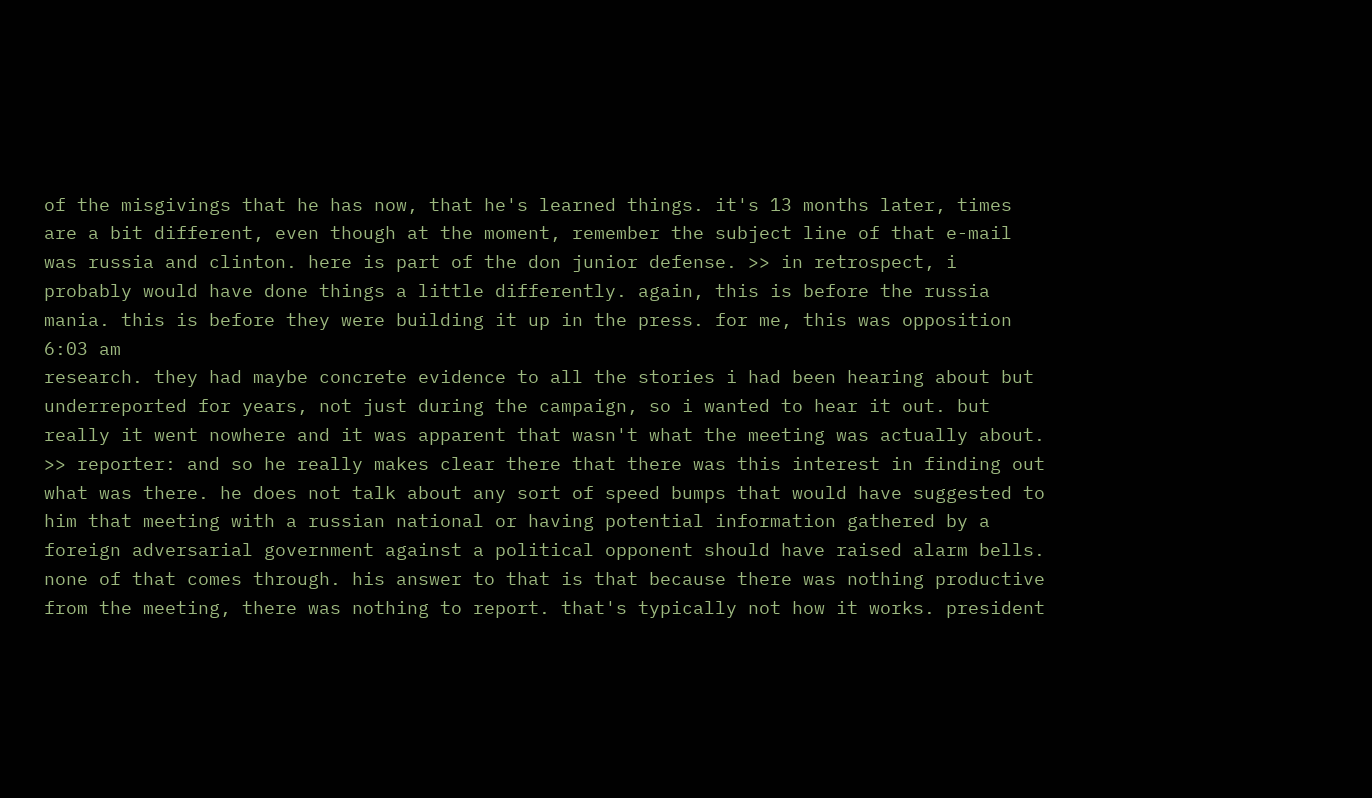of the misgivings that he has now, that he's learned things. it's 13 months later, times are a bit different, even though at the moment, remember the subject line of that e-mail was russia and clinton. here is part of the don junior defense. >> in retrospect, i probably would have done things a little differently. again, this is before the russia mania. this is before they were building it up in the press. for me, this was opposition
6:03 am
research. they had maybe concrete evidence to all the stories i had been hearing about but underreported for years, not just during the campaign, so i wanted to hear it out. but really it went nowhere and it was apparent that wasn't what the meeting was actually about. >> reporter: and so he really makes clear there that there was this interest in finding out what was there. he does not talk about any sort of speed bumps that would have suggested to him that meeting with a russian national or having potential information gathered by a foreign adversarial government against a political opponent should have raised alarm bells. none of that comes through. his answer to that is that because there was nothing productive from the meeting, there was nothing to report. that's typically not how it works. president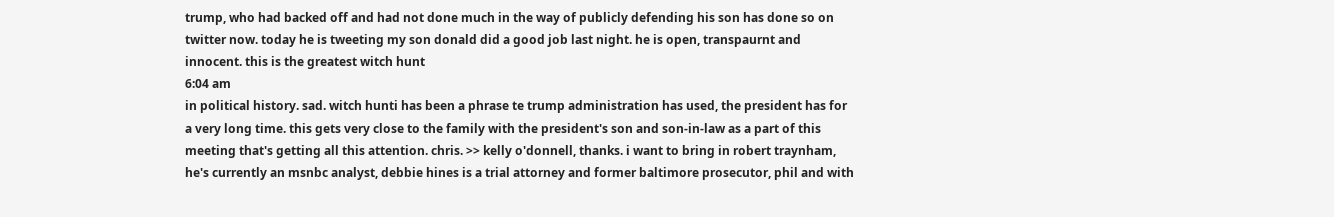trump, who had backed off and had not done much in the way of publicly defending his son has done so on twitter now. today he is tweeting my son donald did a good job last night. he is open, transpaurnt and innocent. this is the greatest witch hunt
6:04 am
in political history. sad. witch hunti has been a phrase te trump administration has used, the president has for a very long time. this gets very close to the family with the president's son and son-in-law as a part of this meeting that's getting all this attention. chris. >> kelly o'donnell, thanks. i want to bring in robert traynham, he's currently an msnbc analyst, debbie hines is a trial attorney and former baltimore prosecutor, phil and with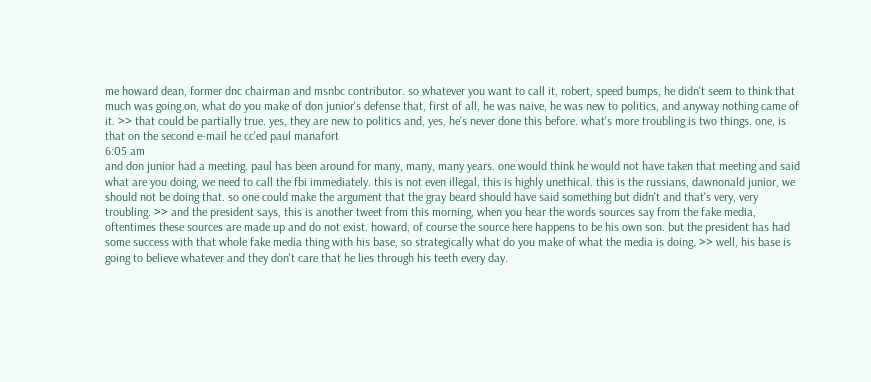me howard dean, former dnc chairman and msnbc contributor. so whatever you want to call it, robert, speed bumps, he didn't seem to think that much was going on, what do you make of don junior's defense that, first of all, he was naive, he was new to politics, and anyway nothing came of it. >> that could be partially true. yes, they are new to politics and, yes, he's never done this before. what's more troubling is two things. one, is that on the second e-mail he cc'ed paul manafort
6:05 am
and don junior had a meeting. paul has been around for many, many, many years. one would think he would not have taken that meeting and said what are you doing, we need to call the fbi immediately. this is not even illegal, this is highly unethical. this is the russians, dawnonald junior, we should not be doing that. so one could make the argument that the gray beard should have said something but didn't and that's very, very troubling. >> and the president says, this is another tweet from this morning, when you hear the words sources say from the fake media, oftentimes these sources are made up and do not exist. howard, of course the source here happens to be his own son. but the president has had some success with that whole fake media thing with his base, so strategically what do you make of what the media is doing. >> well, his base is going to believe whatever and they don't care that he lies through his teeth every day.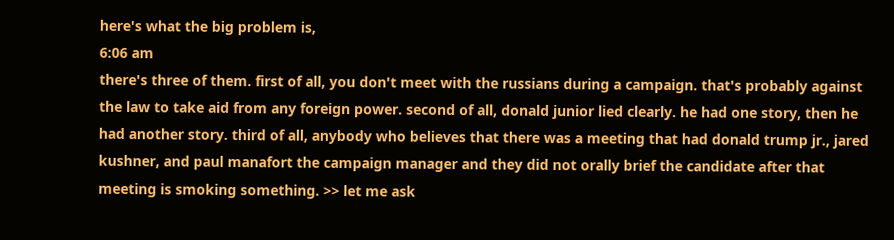here's what the big problem is,
6:06 am
there's three of them. first of all, you don't meet with the russians during a campaign. that's probably against the law to take aid from any foreign power. second of all, donald junior lied clearly. he had one story, then he had another story. third of all, anybody who believes that there was a meeting that had donald trump jr., jared kushner, and paul manafort the campaign manager and they did not orally brief the candidate after that meeting is smoking something. >> let me ask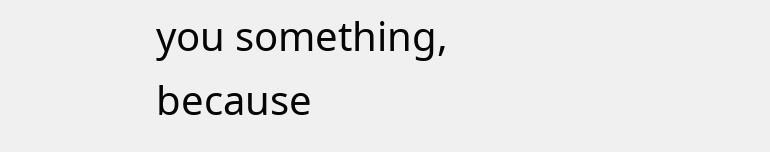you something, because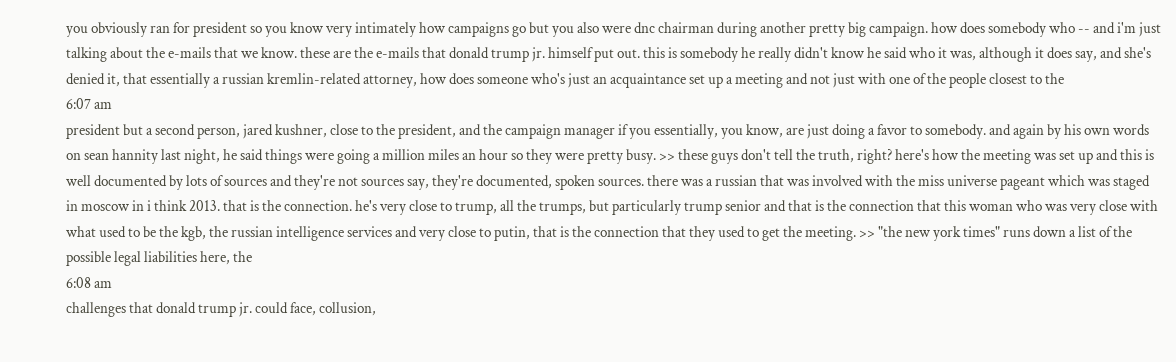you obviously ran for president so you know very intimately how campaigns go but you also were dnc chairman during another pretty big campaign. how does somebody who -- and i'm just talking about the e-mails that we know. these are the e-mails that donald trump jr. himself put out. this is somebody he really didn't know he said who it was, although it does say, and she's denied it, that essentially a russian kremlin-related attorney, how does someone who's just an acquaintance set up a meeting and not just with one of the people closest to the
6:07 am
president but a second person, jared kushner, close to the president, and the campaign manager if you essentially, you know, are just doing a favor to somebody. and again by his own words on sean hannity last night, he said things were going a million miles an hour so they were pretty busy. >> these guys don't tell the truth, right? here's how the meeting was set up and this is well documented by lots of sources and they're not sources say, they're documented, spoken sources. there was a russian that was involved with the miss universe pageant which was staged in moscow in i think 2013. that is the connection. he's very close to trump, all the trumps, but particularly trump senior and that is the connection that this woman who was very close with what used to be the kgb, the russian intelligence services and very close to putin, that is the connection that they used to get the meeting. >> "the new york times" runs down a list of the possible legal liabilities here, the
6:08 am
challenges that donald trump jr. could face, collusion,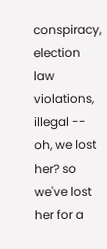conspiracy, election law violations, illegal -- oh, we lost her? so we've lost her for a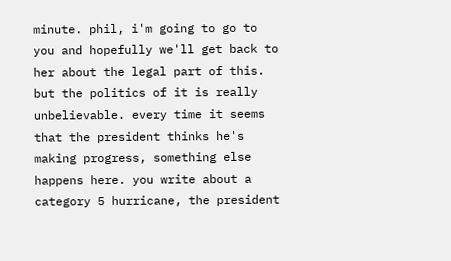minute. phil, i'm going to go to you and hopefully we'll get back to her about the legal part of this. but the politics of it is really unbelievable. every time it seems that the president thinks he's making progress, something else happens here. you write about a category 5 hurricane, the president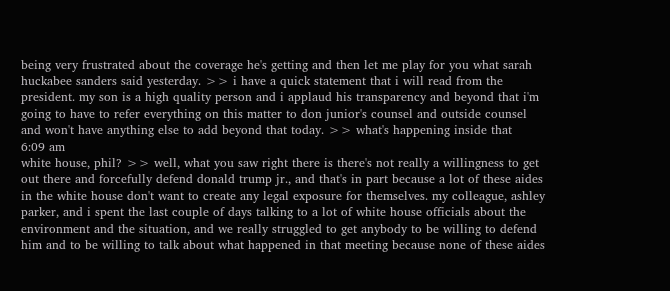being very frustrated about the coverage he's getting and then let me play for you what sarah huckabee sanders said yesterday. >> i have a quick statement that i will read from the president. my son is a high quality person and i applaud his transparency and beyond that i'm going to have to refer everything on this matter to don junior's counsel and outside counsel and won't have anything else to add beyond that today. >> what's happening inside that
6:09 am
white house, phil? >> well, what you saw right there is there's not really a willingness to get out there and forcefully defend donald trump jr., and that's in part because a lot of these aides in the white house don't want to create any legal exposure for themselves. my colleague, ashley parker, and i spent the last couple of days talking to a lot of white house officials about the environment and the situation, and we really struggled to get anybody to be willing to defend him and to be willing to talk about what happened in that meeting because none of these aides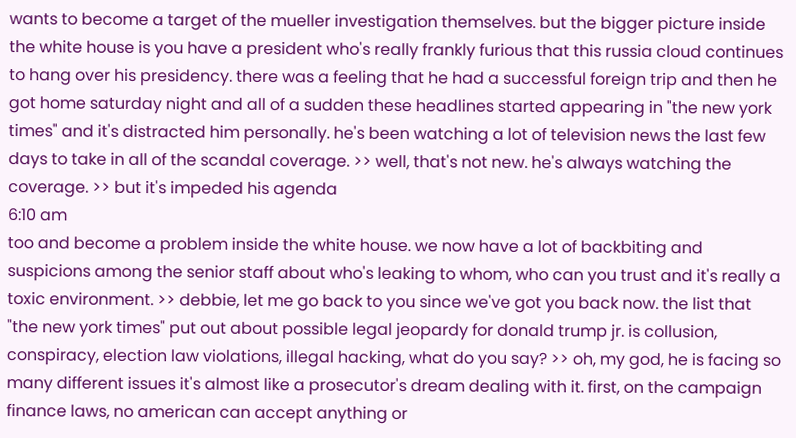wants to become a target of the mueller investigation themselves. but the bigger picture inside the white house is you have a president who's really frankly furious that this russia cloud continues to hang over his presidency. there was a feeling that he had a successful foreign trip and then he got home saturday night and all of a sudden these headlines started appearing in "the new york times" and it's distracted him personally. he's been watching a lot of television news the last few days to take in all of the scandal coverage. >> well, that's not new. he's always watching the coverage. >> but it's impeded his agenda
6:10 am
too and become a problem inside the white house. we now have a lot of backbiting and suspicions among the senior staff about who's leaking to whom, who can you trust and it's really a toxic environment. >> debbie, let me go back to you since we've got you back now. the list that "the new york times" put out about possible legal jeopardy for donald trump jr. is collusion, conspiracy, election law violations, illegal hacking, what do you say? >> oh, my god, he is facing so many different issues it's almost like a prosecutor's dream dealing with it. first, on the campaign finance laws, no american can accept anything or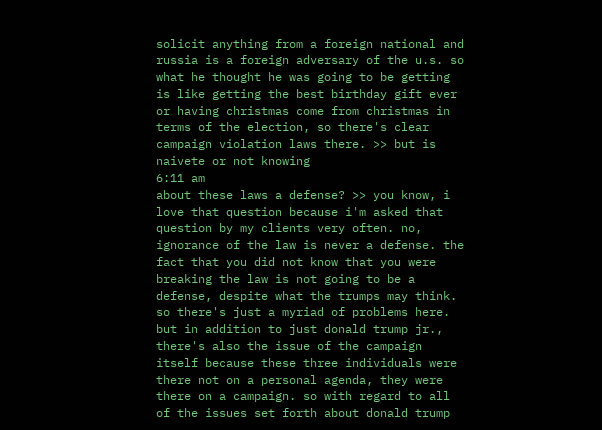solicit anything from a foreign national and russia is a foreign adversary of the u.s. so what he thought he was going to be getting is like getting the best birthday gift ever or having christmas come from christmas in terms of the election, so there's clear campaign violation laws there. >> but is naivete or not knowing
6:11 am
about these laws a defense? >> you know, i love that question because i'm asked that question by my clients very often. no, ignorance of the law is never a defense. the fact that you did not know that you were breaking the law is not going to be a defense, despite what the trumps may think. so there's just a myriad of problems here. but in addition to just donald trump jr., there's also the issue of the campaign itself because these three individuals were there not on a personal agenda, they were there on a campaign. so with regard to all of the issues set forth about donald trump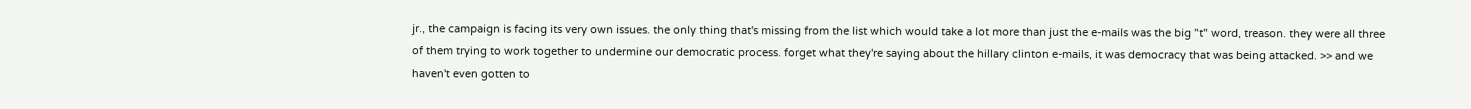jr., the campaign is facing its very own issues. the only thing that's missing from the list which would take a lot more than just the e-mails was the big "t" word, treason. they were all three of them trying to work together to undermine our democratic process. forget what they're saying about the hillary clinton e-mails, it was democracy that was being attacked. >> and we haven't even gotten to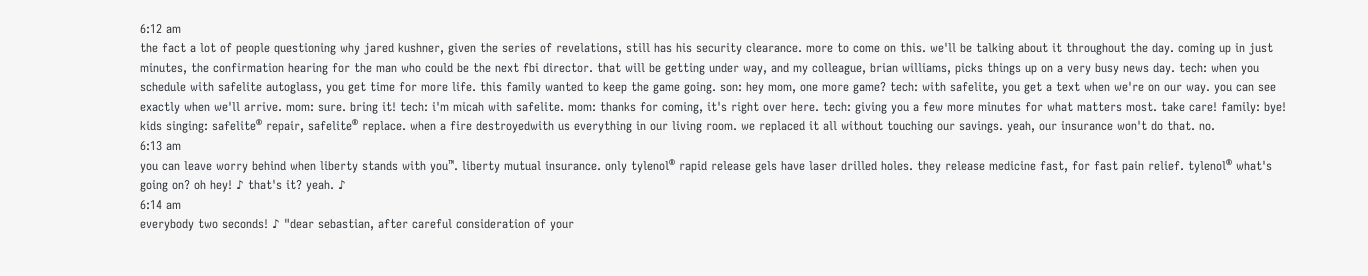6:12 am
the fact a lot of people questioning why jared kushner, given the series of revelations, still has his security clearance. more to come on this. we'll be talking about it throughout the day. coming up in just minutes, the confirmation hearing for the man who could be the next fbi director. that will be getting under way, and my colleague, brian williams, picks things up on a very busy news day. tech: when you schedule with safelite autoglass, you get time for more life. this family wanted to keep the game going. son: hey mom, one more game? tech: with safelite, you get a text when we're on our way. you can see exactly when we'll arrive. mom: sure. bring it! tech: i'm micah with safelite. mom: thanks for coming, it's right over here. tech: giving you a few more minutes for what matters most. take care! family: bye! kids singing: safelite® repair, safelite® replace. when a fire destroyedwith us everything in our living room. we replaced it all without touching our savings. yeah, our insurance won't do that. no.
6:13 am
you can leave worry behind when liberty stands with you™. liberty mutual insurance. only tylenol® rapid release gels have laser drilled holes. they release medicine fast, for fast pain relief. tylenol® what's going on? oh hey! ♪ that's it? yeah. ♪
6:14 am
everybody two seconds! ♪ "dear sebastian, after careful consideration of your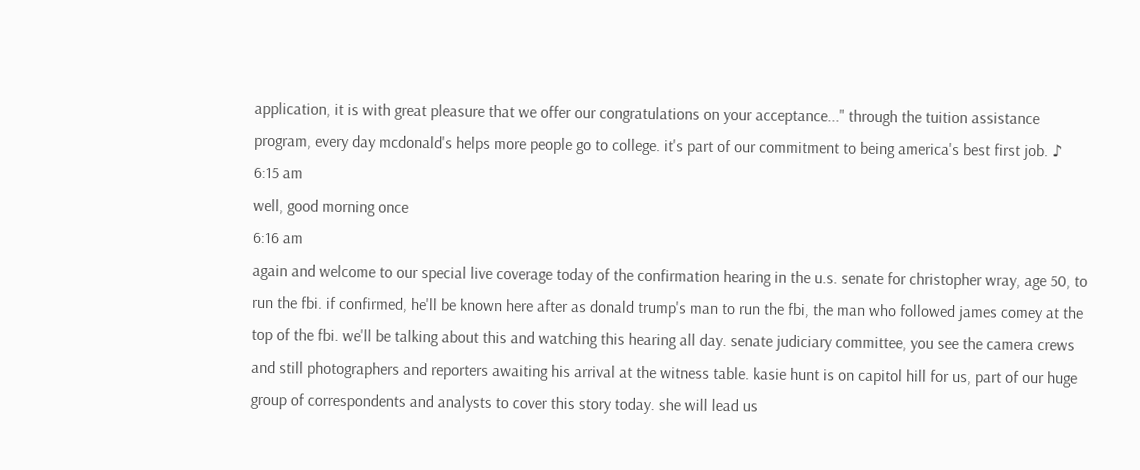application, it is with great pleasure that we offer our congratulations on your acceptance..." through the tuition assistance program, every day mcdonald's helps more people go to college. it's part of our commitment to being america's best first job. ♪
6:15 am
well, good morning once
6:16 am
again and welcome to our special live coverage today of the confirmation hearing in the u.s. senate for christopher wray, age 50, to run the fbi. if confirmed, he'll be known here after as donald trump's man to run the fbi, the man who followed james comey at the top of the fbi. we'll be talking about this and watching this hearing all day. senate judiciary committee, you see the camera crews and still photographers and reporters awaiting his arrival at the witness table. kasie hunt is on capitol hill for us, part of our huge group of correspondents and analysts to cover this story today. she will lead us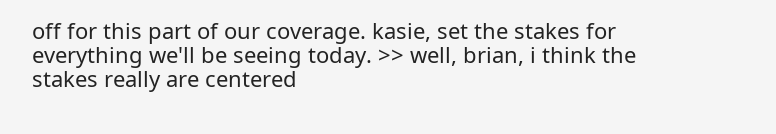off for this part of our coverage. kasie, set the stakes for everything we'll be seeing today. >> well, brian, i think the stakes really are centered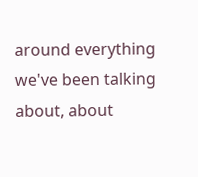around everything we've been talking about, about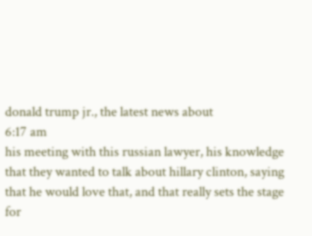donald trump jr., the latest news about
6:17 am
his meeting with this russian lawyer, his knowledge that they wanted to talk about hillary clinton, saying that he would love that, and that really sets the stage for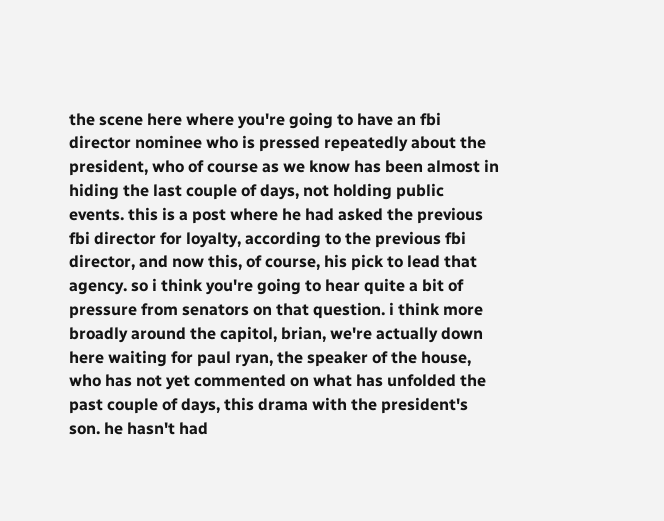the scene here where you're going to have an fbi director nominee who is pressed repeatedly about the president, who of course as we know has been almost in hiding the last couple of days, not holding public events. this is a post where he had asked the previous fbi director for loyalty, according to the previous fbi director, and now this, of course, his pick to lead that agency. so i think you're going to hear quite a bit of pressure from senators on that question. i think more broadly around the capitol, brian, we're actually down here waiting for paul ryan, the speaker of the house, who has not yet commented on what has unfolded the past couple of days, this drama with the president's son. he hasn't had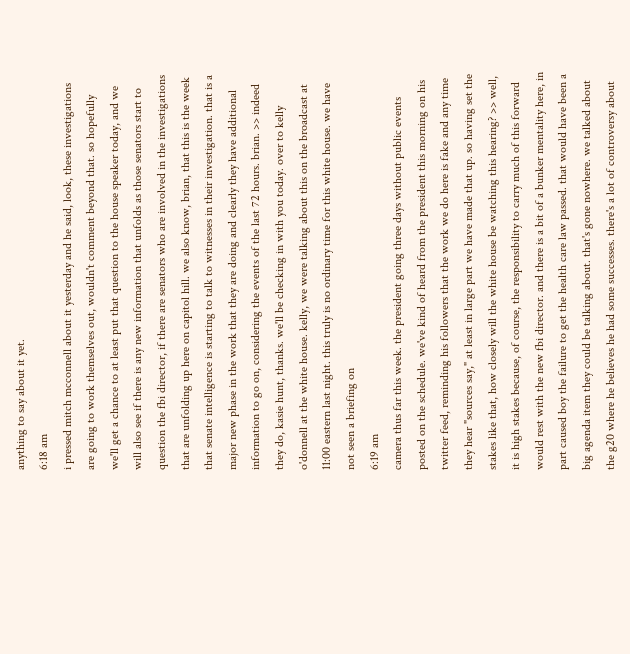anything to say about it yet.
6:18 am
i pressed mitch mcconnell about it yesterday and he said, look, these investigations are going to work themselves out, wouldn't comment beyond that. so hopefully we'll get a chance to at least put that question to the house speaker today, and we will also see if there is any new information that unfolds as those senators start to question the fbi director, if there are senators who are involved in the investigations that are unfolding up here on capitol hill. we also know, brian, that this is the week that senate intelligence is starting to talk to witnesses in their investigation. that is a major new phase in the work that they are doing and clearly they have additional information to go on, considering the events of the last 72 hours. brian. >> indeed they do, kasie hunt, thanks. we'll be checking in with you today. over to kelly o'donnell at the white house. kelly, we were talking about this on the broadcast at 11:00 eastern last night. this truly is no ordinary time for this white house. we have not seen a briefing on
6:19 am
camera thus far this week. the president going three days without public events posted on the schedule. we've kind of heard from the president this morning on his twitter feed, reminding his followers that the work we do here is fake and any time they hear "sources say," at least in large part we have made that up. so having set the stakes like that, how closely will the white house be watching this hearing? >> well, it is high stakes because, of course, the responsibility to carry much of this forward would rest with the new fbi director. and there is a bit of a bunker mentality here, in part caused boy the failure to get the health care law passed. that would have been a big agenda item they could be talking about. that's gone nowhere. we talked about the g20 where he believes he had some successes. there's a lot of controversy about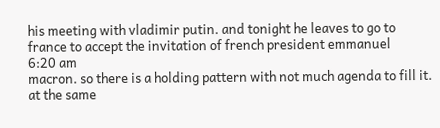his meeting with vladimir putin. and tonight he leaves to go to france to accept the invitation of french president emmanuel
6:20 am
macron. so there is a holding pattern with not much agenda to fill it. at the same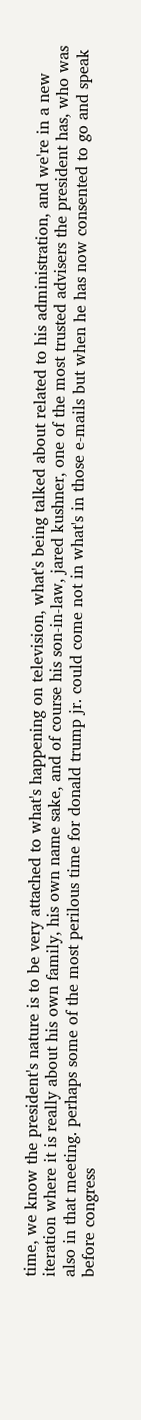time, we know the president's nature is to be very attached to what's happening on television, what's being talked about related to his administration, and we're in a new iteration where it is really about his own family, his own name sake, and of course his son-in-law, jared kushner, one of the most trusted advisers the president has, who was also in that meeting. perhaps some of the most perilous time for donald trump jr. could come not in what's in those e-mails but when he has now consented to go and speak before congress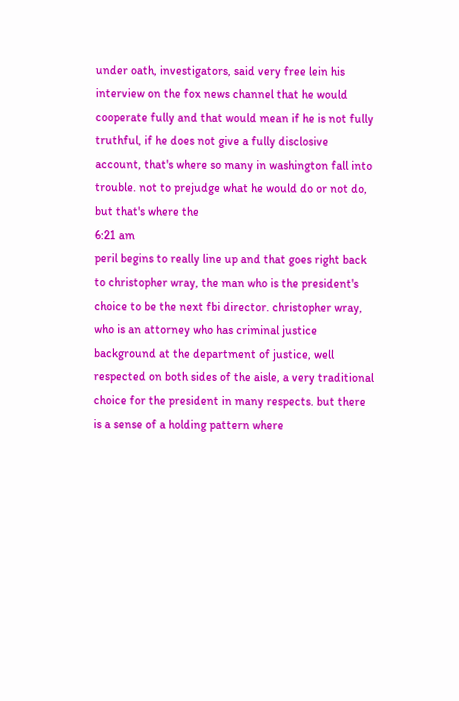under oath, investigators, said very free lein his interview on the fox news channel that he would cooperate fully and that would mean if he is not fully truthful, if he does not give a fully disclosive account, that's where so many in washington fall into trouble. not to prejudge what he would do or not do, but that's where the
6:21 am
peril begins to really line up and that goes right back to christopher wray, the man who is the president's choice to be the next fbi director. christopher wray, who is an attorney who has criminal justice background at the department of justice, well respected on both sides of the aisle, a very traditional choice for the president in many respects. but there is a sense of a holding pattern where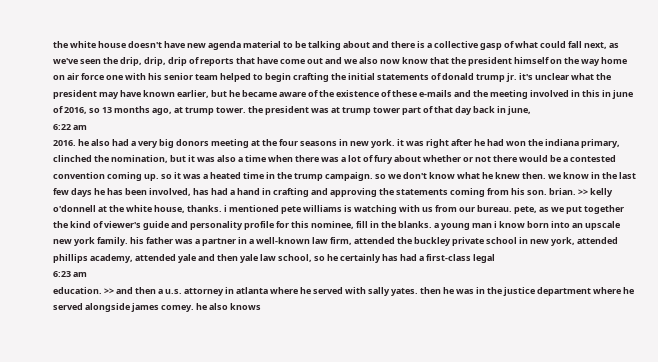the white house doesn't have new agenda material to be talking about and there is a collective gasp of what could fall next, as we've seen the drip, drip, drip of reports that have come out and we also now know that the president himself on the way home on air force one with his senior team helped to begin crafting the initial statements of donald trump jr. it's unclear what the president may have known earlier, but he became aware of the existence of these e-mails and the meeting involved in this in june of 2016, so 13 months ago, at trump tower. the president was at trump tower part of that day back in june,
6:22 am
2016. he also had a very big donors meeting at the four seasons in new york. it was right after he had won the indiana primary, clinched the nomination, but it was also a time when there was a lot of fury about whether or not there would be a contested convention coming up. so it was a heated time in the trump campaign. so we don't know what he knew then. we know in the last few days he has been involved, has had a hand in crafting and approving the statements coming from his son. brian. >> kelly o'donnell at the white house, thanks. i mentioned pete williams is watching with us from our bureau. pete, as we put together the kind of viewer's guide and personality profile for this nominee, fill in the blanks. a young man i know born into an upscale new york family. his father was a partner in a well-known law firm, attended the buckley private school in new york, attended phillips academy, attended yale and then yale law school, so he certainly has had a first-class legal
6:23 am
education. >> and then a u.s. attorney in atlanta where he served with sally yates. then he was in the justice department where he served alongside james comey. he also knows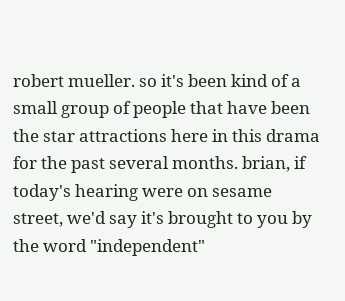robert mueller. so it's been kind of a small group of people that have been the star attractions here in this drama for the past several months. brian, if today's hearing were on sesame street, we'd say it's brought to you by the word "independent"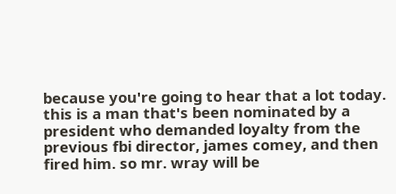because you're going to hear that a lot today. this is a man that's been nominated by a president who demanded loyalty from the previous fbi director, james comey, and then fired him. so mr. wray will be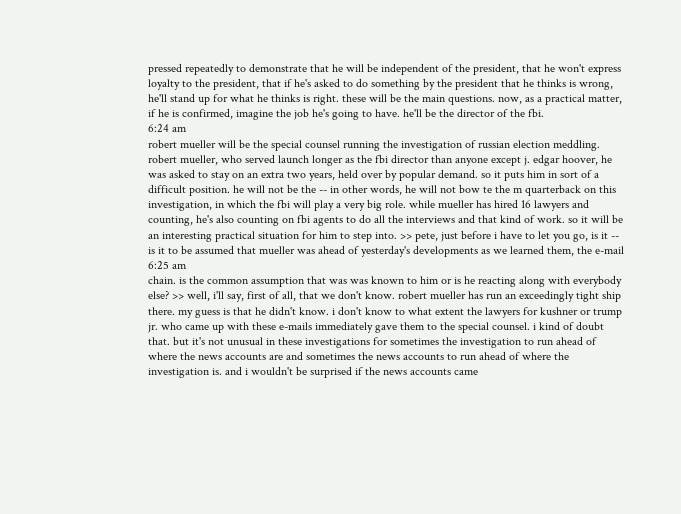pressed repeatedly to demonstrate that he will be independent of the president, that he won't express loyalty to the president, that if he's asked to do something by the president that he thinks is wrong, he'll stand up for what he thinks is right. these will be the main questions. now, as a practical matter, if he is confirmed, imagine the job he's going to have. he'll be the director of the fbi.
6:24 am
robert mueller will be the special counsel running the investigation of russian election meddling. robert mueller, who served launch longer as the fbi director than anyone except j. edgar hoover, he was asked to stay on an extra two years, held over by popular demand. so it puts him in sort of a difficult position. he will not be the -- in other words, he will not bow te the m quarterback on this investigation, in which the fbi will play a very big role. while mueller has hired 16 lawyers and counting, he's also counting on fbi agents to do all the interviews and that kind of work. so it will be an interesting practical situation for him to step into. >> pete, just before i have to let you go, is it -- is it to be assumed that mueller was ahead of yesterday's developments as we learned them, the e-mail
6:25 am
chain. is the common assumption that was was known to him or is he reacting along with everybody else? >> well, i'll say, first of all, that we don't know. robert mueller has run an exceedingly tight ship there. my guess is that he didn't know. i don't know to what extent the lawyers for kushner or trump jr. who came up with these e-mails immediately gave them to the special counsel. i kind of doubt that. but it's not unusual in these investigations for sometimes the investigation to run ahead of where the news accounts are and sometimes the news accounts to run ahead of where the investigation is. and i wouldn't be surprised if the news accounts came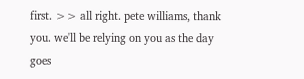first. >> all right. pete williams, thank you. we'll be relying on you as the day goes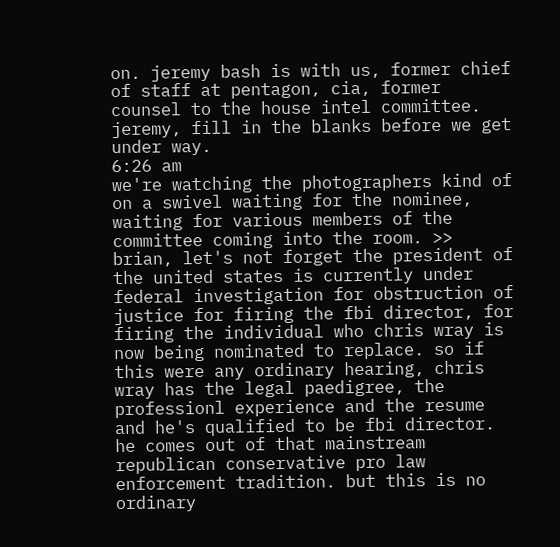on. jeremy bash is with us, former chief of staff at pentagon, cia, former counsel to the house intel committee. jeremy, fill in the blanks before we get under way.
6:26 am
we're watching the photographers kind of on a swivel waiting for the nominee, waiting for various members of the committee coming into the room. >> brian, let's not forget the president of the united states is currently under federal investigation for obstruction of justice for firing the fbi director, for firing the individual who chris wray is now being nominated to replace. so if this were any ordinary hearing, chris wray has the legal paedigree, the professionl experience and the resume and he's qualified to be fbi director. he comes out of that mainstream republican conservative pro law enforcement tradition. but this is no ordinary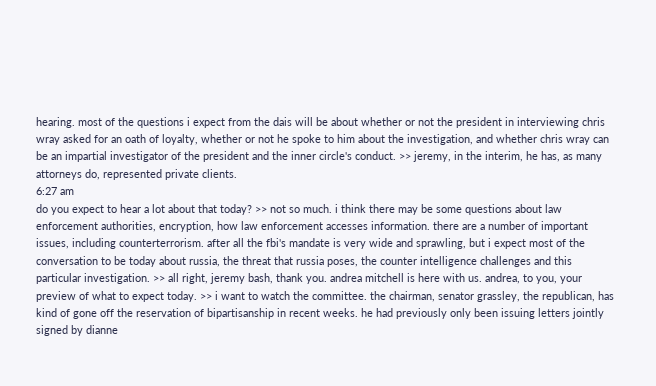hearing. most of the questions i expect from the dais will be about whether or not the president in interviewing chris wray asked for an oath of loyalty, whether or not he spoke to him about the investigation, and whether chris wray can be an impartial investigator of the president and the inner circle's conduct. >> jeremy, in the interim, he has, as many attorneys do, represented private clients.
6:27 am
do you expect to hear a lot about that today? >> not so much. i think there may be some questions about law enforcement authorities, encryption, how law enforcement accesses information. there are a number of important issues, including counterterrorism. after all the fbi's mandate is very wide and sprawling, but i expect most of the conversation to be today about russia, the threat that russia poses, the counter intelligence challenges and this particular investigation. >> all right, jeremy bash, thank you. andrea mitchell is here with us. andrea, to you, your preview of what to expect today. >> i want to watch the committee. the chairman, senator grassley, the republican, has kind of gone off the reservation of bipartisanship in recent weeks. he had previously only been issuing letters jointly signed by dianne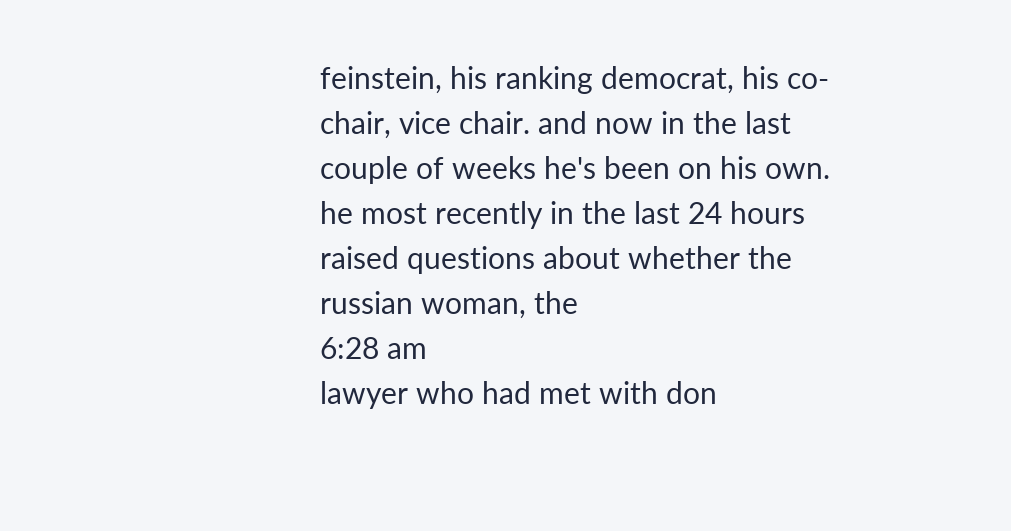feinstein, his ranking democrat, his co-chair, vice chair. and now in the last couple of weeks he's been on his own. he most recently in the last 24 hours raised questions about whether the russian woman, the
6:28 am
lawyer who had met with don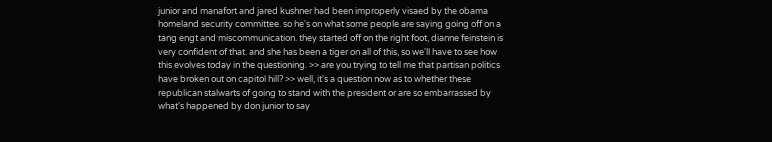junior and manafort and jared kushner had been improperly visaed by the obama homeland security committee. so he's on what some people are saying going off on a tang engt and miscommunication. they started off on the right foot, dianne feinstein is very confident of that. and she has been a tiger on all of this, so we'll have to see how this evolves today in the questioning. >> are you trying to tell me that partisan politics have broken out on capitol hill? >> well, it's a question now as to whether these republican stalwarts of going to stand with the president or are so embarrassed by what's happened by don junior to say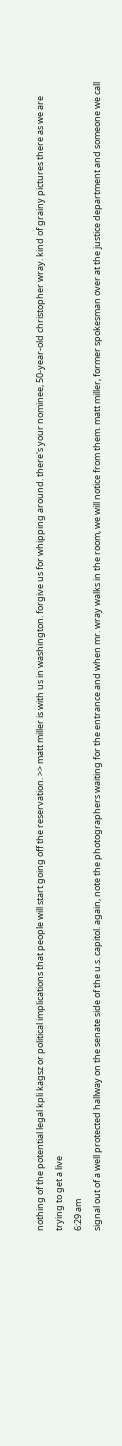nothing of the potential legal kpli kagsz or political implications that people will start going off the reservation. >> matt miller is with us in washington. forgive us for whipping around. there's your nominee, 50-year-old christopher wray. kind of grainy pictures there as we are trying to get a live
6:29 am
signal out of a well protected hallway on the senate side of the u.s. capitol. again, note the photographers waiting for the entrance and when mr. wray walks in the room, we will notice from them. matt miller, former spokesman over at the justice department and someone we call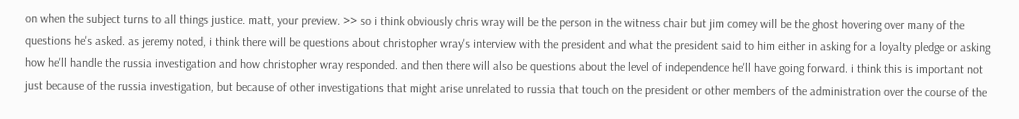on when the subject turns to all things justice. matt, your preview. >> so i think obviously chris wray will be the person in the witness chair but jim comey will be the ghost hovering over many of the questions he's asked. as jeremy noted, i think there will be questions about christopher wray's interview with the president and what the president said to him either in asking for a loyalty pledge or asking how he'll handle the russia investigation and how christopher wray responded. and then there will also be questions about the level of independence he'll have going forward. i think this is important not just because of the russia investigation, but because of other investigations that might arise unrelated to russia that touch on the president or other members of the administration over the course of the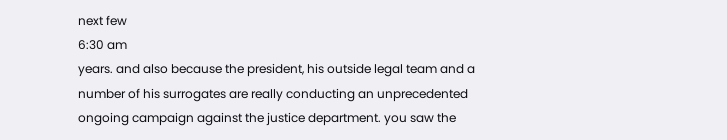next few
6:30 am
years. and also because the president, his outside legal team and a number of his surrogates are really conducting an unprecedented ongoing campaign against the justice department. you saw the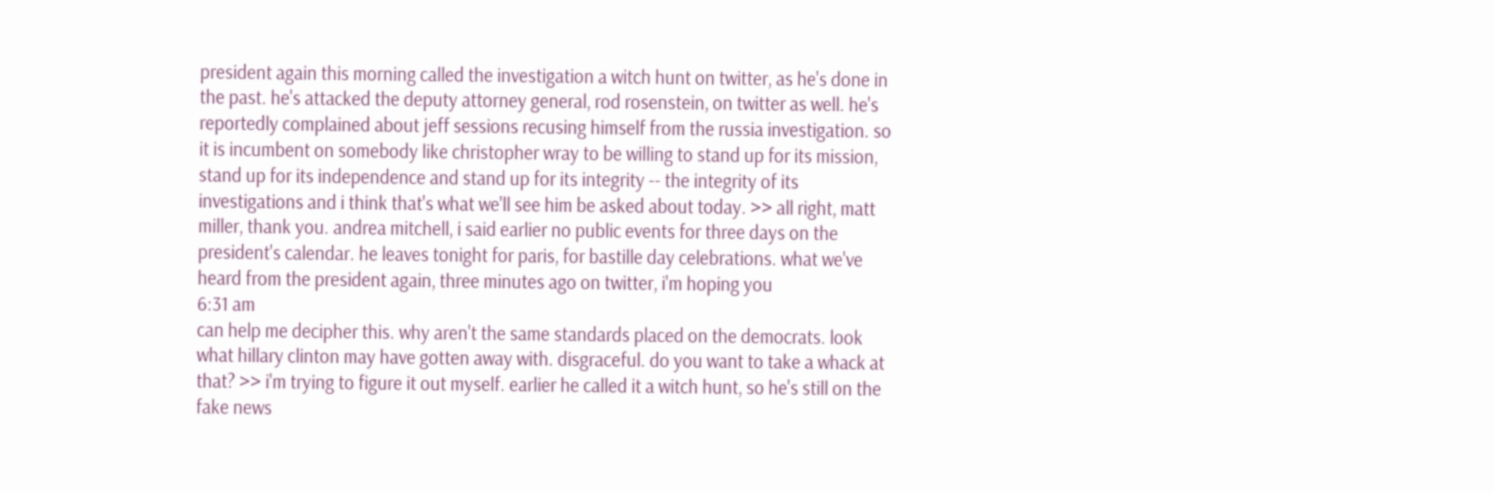president again this morning called the investigation a witch hunt on twitter, as he's done in the past. he's attacked the deputy attorney general, rod rosenstein, on twitter as well. he's reportedly complained about jeff sessions recusing himself from the russia investigation. so it is incumbent on somebody like christopher wray to be willing to stand up for its mission, stand up for its independence and stand up for its integrity -- the integrity of its investigations and i think that's what we'll see him be asked about today. >> all right, matt miller, thank you. andrea mitchell, i said earlier no public events for three days on the president's calendar. he leaves tonight for paris, for bastille day celebrations. what we've heard from the president again, three minutes ago on twitter, i'm hoping you
6:31 am
can help me decipher this. why aren't the same standards placed on the democrats. look what hillary clinton may have gotten away with. disgraceful. do you want to take a whack at that? >> i'm trying to figure it out myself. earlier he called it a witch hunt, so he's still on the fake news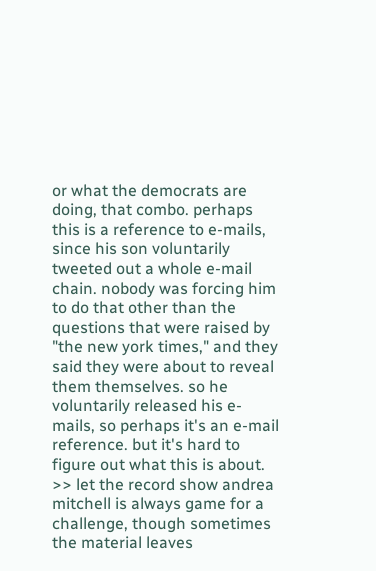or what the democrats are doing, that combo. perhaps this is a reference to e-mails, since his son voluntarily tweeted out a whole e-mail chain. nobody was forcing him to do that other than the questions that were raised by "the new york times," and they said they were about to reveal them themselves. so he voluntarily released his e-mails, so perhaps it's an e-mail reference. but it's hard to figure out what this is about. >> let the record show andrea mitchell is always game for a challenge, though sometimes the material leaves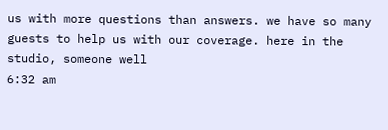us with more questions than answers. we have so many guests to help us with our coverage. here in the studio, someone well
6:32 am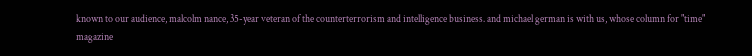known to our audience, malcolm nance, 35-year veteran of the counterterrorism and intelligence business. and michael german is with us, whose column for "time" magazine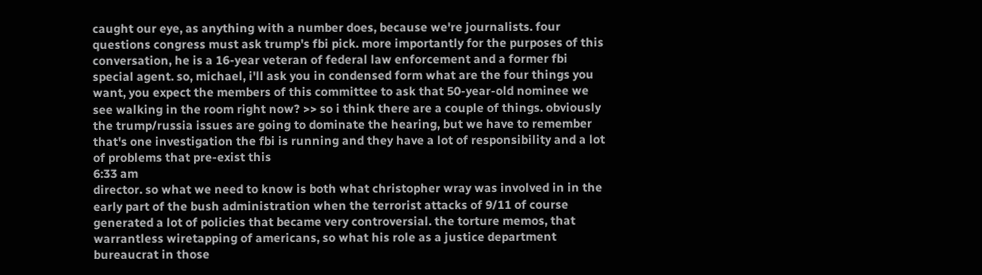caught our eye, as anything with a number does, because we're journalists. four questions congress must ask trump's fbi pick. more importantly for the purposes of this conversation, he is a 16-year veteran of federal law enforcement and a former fbi special agent. so, michael, i'll ask you in condensed form what are the four things you want, you expect the members of this committee to ask that 50-year-old nominee we see walking in the room right now? >> so i think there are a couple of things. obviously the trump/russia issues are going to dominate the hearing, but we have to remember that's one investigation the fbi is running and they have a lot of responsibility and a lot of problems that pre-exist this
6:33 am
director. so what we need to know is both what christopher wray was involved in in the early part of the bush administration when the terrorist attacks of 9/11 of course generated a lot of policies that became very controversial. the torture memos, that warrantless wiretapping of americans, so what his role as a justice department bureaucrat in those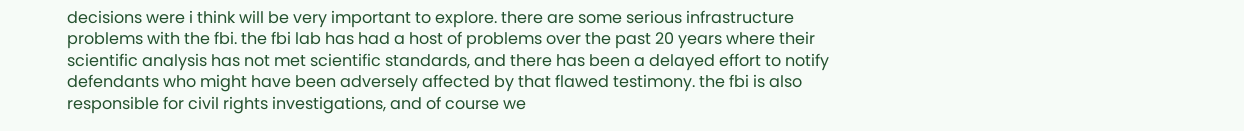decisions were i think will be very important to explore. there are some serious infrastructure problems with the fbi. the fbi lab has had a host of problems over the past 20 years where their scientific analysis has not met scientific standards, and there has been a delayed effort to notify defendants who might have been adversely affected by that flawed testimony. the fbi is also responsible for civil rights investigations, and of course we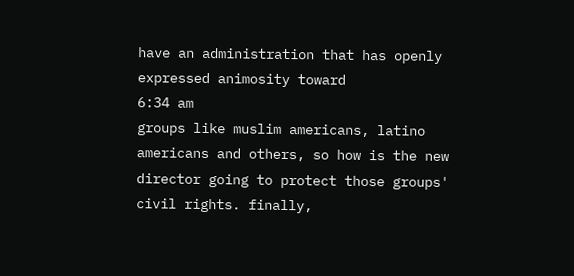have an administration that has openly expressed animosity toward
6:34 am
groups like muslim americans, latino americans and others, so how is the new director going to protect those groups' civil rights. finally,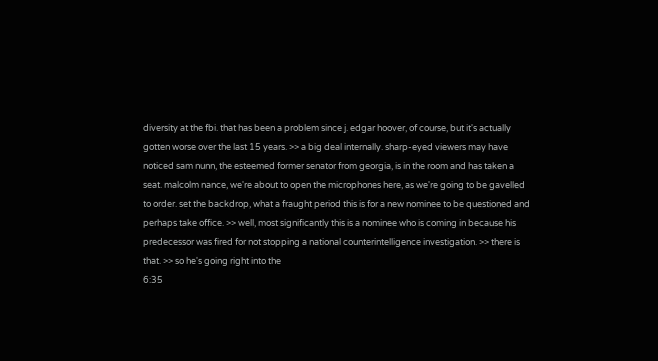diversity at the fbi. that has been a problem since j. edgar hoover, of course, but it's actually gotten worse over the last 15 years. >> a big deal internally. sharp-eyed viewers may have noticed sam nunn, the esteemed former senator from georgia, is in the room and has taken a seat. malcolm nance, we're about to open the microphones here, as we're going to be gavelled to order. set the backdrop, what a fraught period this is for a new nominee to be questioned and perhaps take office. >> well, most significantly this is a nominee who is coming in because his predecessor was fired for not stopping a national counterintelligence investigation. >> there is that. >> so he's going right into the
6:35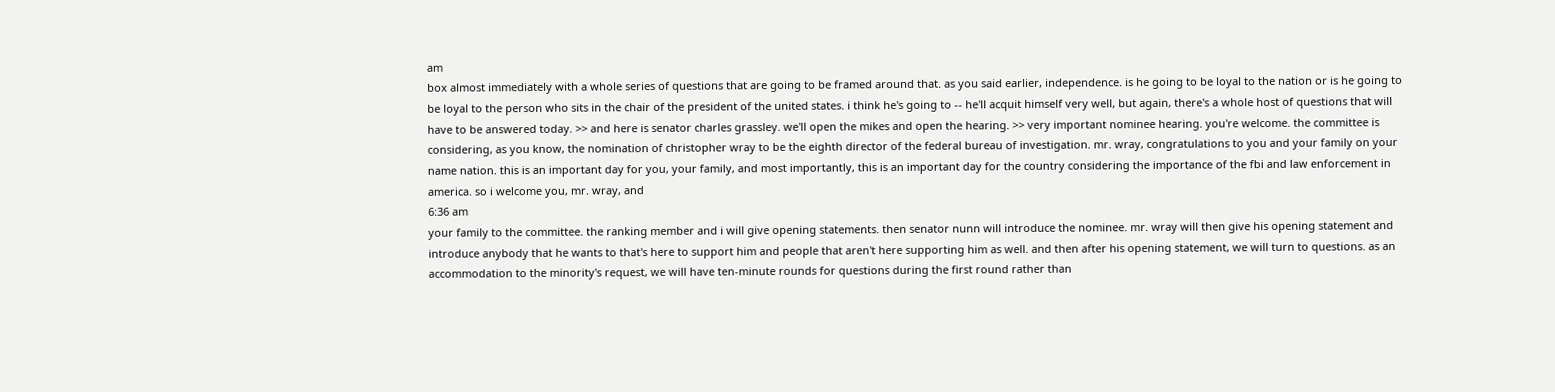am
box almost immediately with a whole series of questions that are going to be framed around that. as you said earlier, independence. is he going to be loyal to the nation or is he going to be loyal to the person who sits in the chair of the president of the united states. i think he's going to -- he'll acquit himself very well, but again, there's a whole host of questions that will have to be answered today. >> and here is senator charles grassley. we'll open the mikes and open the hearing. >> very important nominee hearing. you're welcome. the committee is considering, as you know, the nomination of christopher wray to be the eighth director of the federal bureau of investigation. mr. wray, congratulations to you and your family on your name nation. this is an important day for you, your family, and most importantly, this is an important day for the country considering the importance of the fbi and law enforcement in america. so i welcome you, mr. wray, and
6:36 am
your family to the committee. the ranking member and i will give opening statements. then senator nunn will introduce the nominee. mr. wray will then give his opening statement and introduce anybody that he wants to that's here to support him and people that aren't here supporting him as well. and then after his opening statement, we will turn to questions. as an accommodation to the minority's request, we will have ten-minute rounds for questions during the first round rather than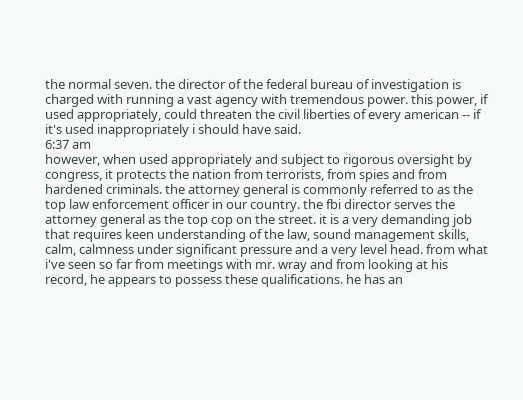the normal seven. the director of the federal bureau of investigation is charged with running a vast agency with tremendous power. this power, if used appropriately, could threaten the civil liberties of every american -- if it's used inappropriately i should have said.
6:37 am
however, when used appropriately and subject to rigorous oversight by congress, it protects the nation from terrorists, from spies and from hardened criminals. the attorney general is commonly referred to as the top law enforcement officer in our country. the fbi director serves the attorney general as the top cop on the street. it is a very demanding job that requires keen understanding of the law, sound management skills, calm, calmness under significant pressure and a very level head. from what i've seen so far from meetings with mr. wray and from looking at his record, he appears to possess these qualifications. he has an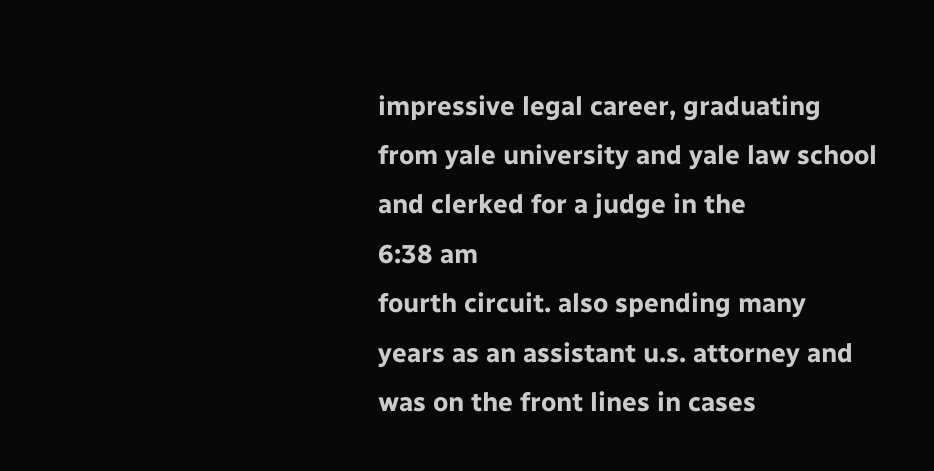impressive legal career, graduating from yale university and yale law school and clerked for a judge in the
6:38 am
fourth circuit. also spending many years as an assistant u.s. attorney and was on the front lines in cases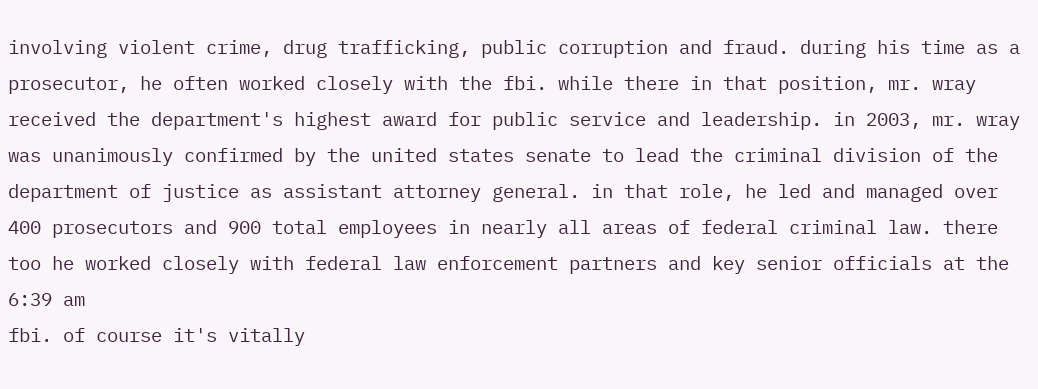involving violent crime, drug trafficking, public corruption and fraud. during his time as a prosecutor, he often worked closely with the fbi. while there in that position, mr. wray received the department's highest award for public service and leadership. in 2003, mr. wray was unanimously confirmed by the united states senate to lead the criminal division of the department of justice as assistant attorney general. in that role, he led and managed over 400 prosecutors and 900 total employees in nearly all areas of federal criminal law. there too he worked closely with federal law enforcement partners and key senior officials at the
6:39 am
fbi. of course it's vitally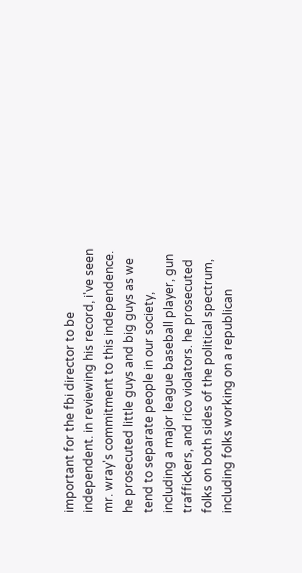important for the fbi director to be independent. in reviewing his record, i've seen mr. wray's commitment to this independence. he prosecuted little guys and big guys as we tend to separate people in our society, including a major league baseball player, gun traffickers, and rico violators. he prosecuted folks on both sides of the political spectrum, including folks working on a republican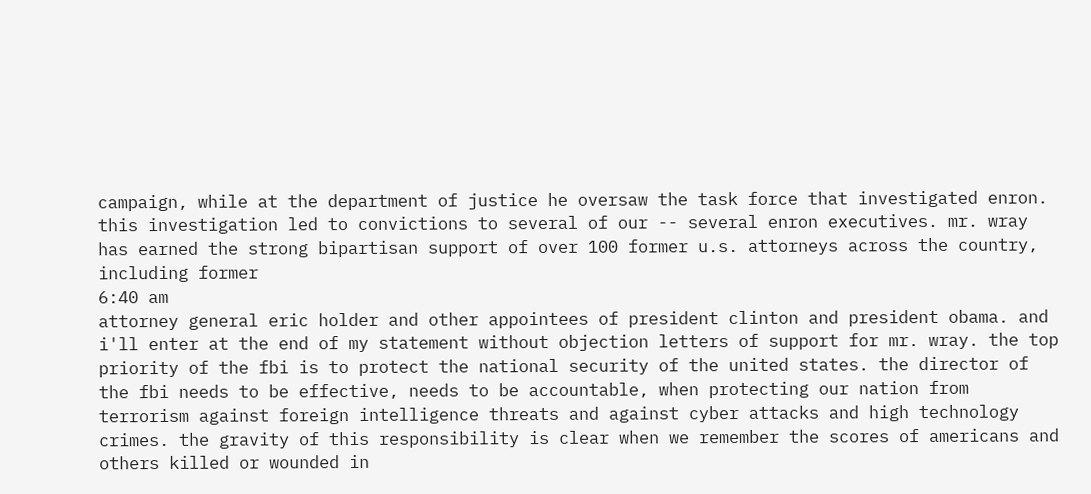campaign, while at the department of justice he oversaw the task force that investigated enron. this investigation led to convictions to several of our -- several enron executives. mr. wray has earned the strong bipartisan support of over 100 former u.s. attorneys across the country, including former
6:40 am
attorney general eric holder and other appointees of president clinton and president obama. and i'll enter at the end of my statement without objection letters of support for mr. wray. the top priority of the fbi is to protect the national security of the united states. the director of the fbi needs to be effective, needs to be accountable, when protecting our nation from terrorism against foreign intelligence threats and against cyber attacks and high technology crimes. the gravity of this responsibility is clear when we remember the scores of americans and others killed or wounded in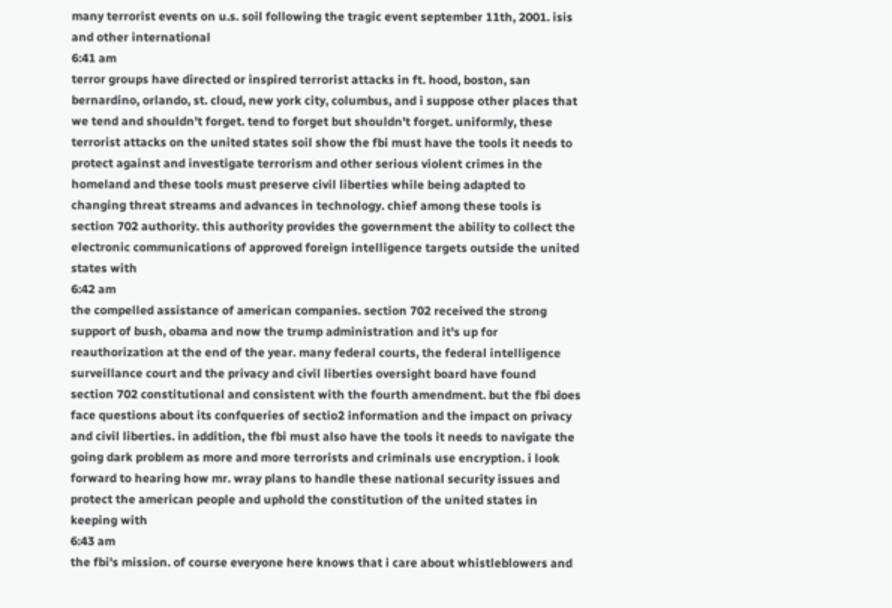many terrorist events on u.s. soil following the tragic event september 11th, 2001. isis and other international
6:41 am
terror groups have directed or inspired terrorist attacks in ft. hood, boston, san bernardino, orlando, st. cloud, new york city, columbus, and i suppose other places that we tend and shouldn't forget. tend to forget but shouldn't forget. uniformly, these terrorist attacks on the united states soil show the fbi must have the tools it needs to protect against and investigate terrorism and other serious violent crimes in the homeland and these tools must preserve civil liberties while being adapted to changing threat streams and advances in technology. chief among these tools is section 702 authority. this authority provides the government the ability to collect the electronic communications of approved foreign intelligence targets outside the united states with
6:42 am
the compelled assistance of american companies. section 702 received the strong support of bush, obama and now the trump administration and it's up for reauthorization at the end of the year. many federal courts, the federal intelligence surveillance court and the privacy and civil liberties oversight board have found section 702 constitutional and consistent with the fourth amendment. but the fbi does face questions about its confqueries of sectio2 information and the impact on privacy and civil liberties. in addition, the fbi must also have the tools it needs to navigate the going dark problem as more and more terrorists and criminals use encryption. i look forward to hearing how mr. wray plans to handle these national security issues and protect the american people and uphold the constitution of the united states in keeping with
6:43 am
the fbi's mission. of course everyone here knows that i care about whistleblowers and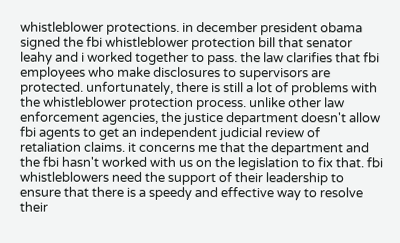whistleblower protections. in december president obama signed the fbi whistleblower protection bill that senator leahy and i worked together to pass. the law clarifies that fbi employees who make disclosures to supervisors are protected. unfortunately, there is still a lot of problems with the whistleblower protection process. unlike other law enforcement agencies, the justice department doesn't allow fbi agents to get an independent judicial review of retaliation claims. it concerns me that the department and the fbi hasn't worked with us on the legislation to fix that. fbi whistleblowers need the support of their leadership to ensure that there is a speedy and effective way to resolve their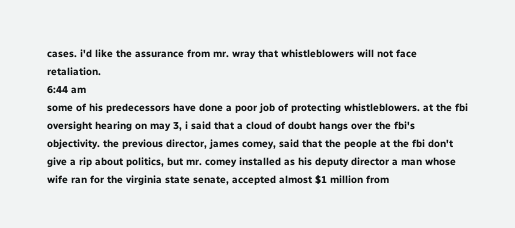cases. i'd like the assurance from mr. wray that whistleblowers will not face retaliation.
6:44 am
some of his predecessors have done a poor job of protecting whistleblowers. at the fbi oversight hearing on may 3, i said that a cloud of doubt hangs over the fbi's objectivity. the previous director, james comey, said that the people at the fbi don't give a rip about politics, but mr. comey installed as his deputy director a man whose wife ran for the virginia state senate, accepted almost $1 million from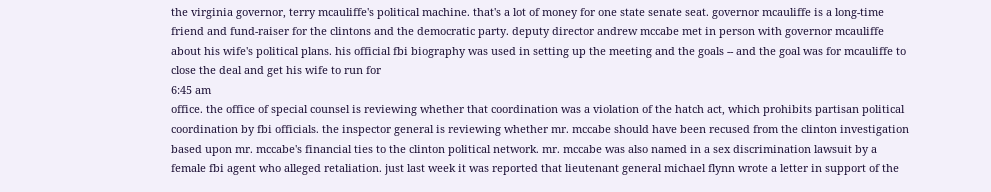the virginia governor, terry mcauliffe's political machine. that's a lot of money for one state senate seat. governor mcauliffe is a long-time friend and fund-raiser for the clintons and the democratic party. deputy director andrew mccabe met in person with governor mcauliffe about his wife's political plans. his official fbi biography was used in setting up the meeting and the goals -- and the goal was for mcauliffe to close the deal and get his wife to run for
6:45 am
office. the office of special counsel is reviewing whether that coordination was a violation of the hatch act, which prohibits partisan political coordination by fbi officials. the inspector general is reviewing whether mr. mccabe should have been recused from the clinton investigation based upon mr. mccabe's financial ties to the clinton political network. mr. mccabe was also named in a sex discrimination lawsuit by a female fbi agent who alleged retaliation. just last week it was reported that lieutenant general michael flynn wrote a letter in support of the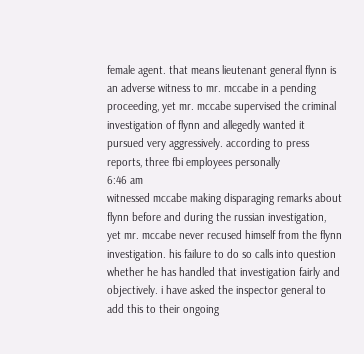female agent. that means lieutenant general flynn is an adverse witness to mr. mccabe in a pending proceeding, yet mr. mccabe supervised the criminal investigation of flynn and allegedly wanted it pursued very aggressively. according to press reports, three fbi employees personally
6:46 am
witnessed mccabe making disparaging remarks about flynn before and during the russian investigation, yet mr. mccabe never recused himself from the flynn investigation. his failure to do so calls into question whether he has handled that investigation fairly and objectively. i have asked the inspector general to add this to their ongoing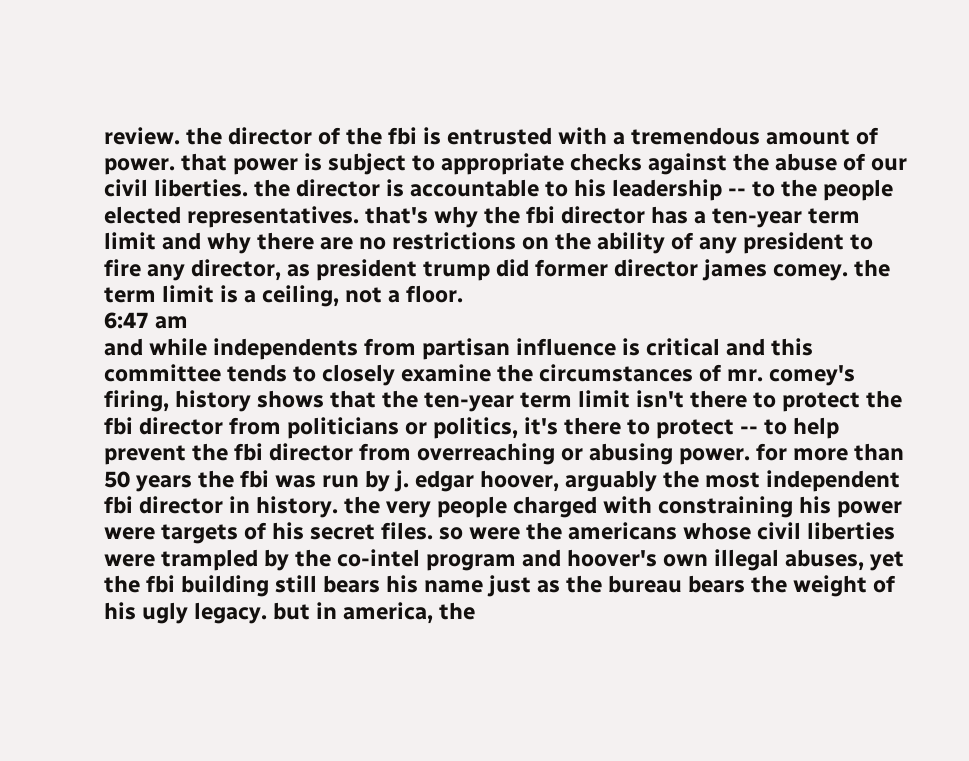review. the director of the fbi is entrusted with a tremendous amount of power. that power is subject to appropriate checks against the abuse of our civil liberties. the director is accountable to his leadership -- to the people elected representatives. that's why the fbi director has a ten-year term limit and why there are no restrictions on the ability of any president to fire any director, as president trump did former director james comey. the term limit is a ceiling, not a floor.
6:47 am
and while independents from partisan influence is critical and this committee tends to closely examine the circumstances of mr. comey's firing, history shows that the ten-year term limit isn't there to protect the fbi director from politicians or politics, it's there to protect -- to help prevent the fbi director from overreaching or abusing power. for more than 50 years the fbi was run by j. edgar hoover, arguably the most independent fbi director in history. the very people charged with constraining his power were targets of his secret files. so were the americans whose civil liberties were trampled by the co-intel program and hoover's own illegal abuses, yet the fbi building still bears his name just as the bureau bears the weight of his ugly legacy. but in america, the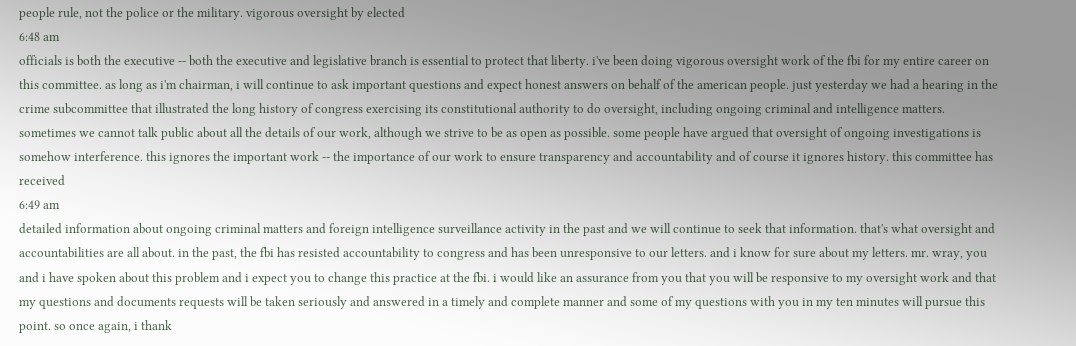people rule, not the police or the military. vigorous oversight by elected
6:48 am
officials is both the executive -- both the executive and legislative branch is essential to protect that liberty. i've been doing vigorous oversight work of the fbi for my entire career on this committee. as long as i'm chairman, i will continue to ask important questions and expect honest answers on behalf of the american people. just yesterday we had a hearing in the crime subcommittee that illustrated the long history of congress exercising its constitutional authority to do oversight, including ongoing criminal and intelligence matters. sometimes we cannot talk public about all the details of our work, although we strive to be as open as possible. some people have argued that oversight of ongoing investigations is somehow interference. this ignores the important work -- the importance of our work to ensure transparency and accountability and of course it ignores history. this committee has received
6:49 am
detailed information about ongoing criminal matters and foreign intelligence surveillance activity in the past and we will continue to seek that information. that's what oversight and accountabilities are all about. in the past, the fbi has resisted accountability to congress and has been unresponsive to our letters. and i know for sure about my letters. mr. wray, you and i have spoken about this problem and i expect you to change this practice at the fbi. i would like an assurance from you that you will be responsive to my oversight work and that my questions and documents requests will be taken seriously and answered in a timely and complete manner and some of my questions with you in my ten minutes will pursue this point. so once again, i thank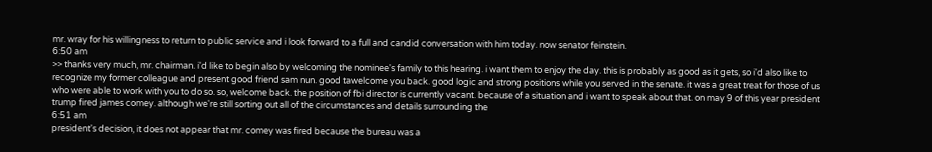mr. wray for his willingness to return to public service and i look forward to a full and candid conversation with him today. now senator feinstein.
6:50 am
>> thanks very much, mr. chairman. i'd like to begin also by welcoming the nominee's family to this hearing. i want them to enjoy the day. this is probably as good as it gets, so i'd also like to recognize my former colleague and present good friend sam nun. good tawelcome you back. good logic and strong positions while you served in the senate. it was a great treat for those of us who were able to work with you to do so. so, welcome back. the position of fbi director is currently vacant. because of a situation and i want to speak about that. on may 9 of this year president trump fired james comey. although we're still sorting out all of the circumstances and details surrounding the
6:51 am
president's decision, it does not appear that mr. comey was fired because the bureau was a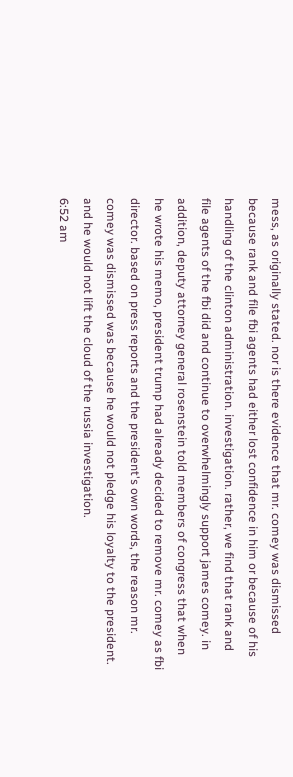mess, as originally stated. nor is there evidence that mr. comey was dismissed because rank and file fbi agents had either lost confidence in him or because of his handling of the clinton administration. investigation. rather, we find that rank and file agents of the fbi did and continue to overwhelmingly support james comey. in addition, deputy attorney general rosenstein told members of congress that when he wrote his memo, president trump had already decided to remove mr. comey as fbi director. based on press reports and the president's own words, the reason mr. comey was dismissed was because he would not pledge his loyalty to the president. and he would not lift the cloud of the russia investigation.
6:52 am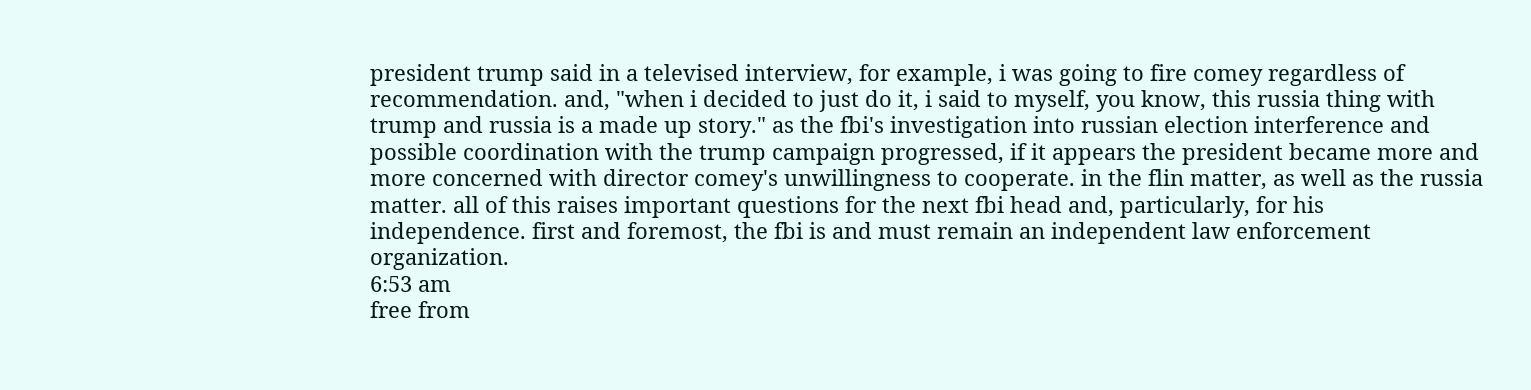president trump said in a televised interview, for example, i was going to fire comey regardless of recommendation. and, "when i decided to just do it, i said to myself, you know, this russia thing with trump and russia is a made up story." as the fbi's investigation into russian election interference and possible coordination with the trump campaign progressed, if it appears the president became more and more concerned with director comey's unwillingness to cooperate. in the flin matter, as well as the russia matter. all of this raises important questions for the next fbi head and, particularly, for his independence. first and foremost, the fbi is and must remain an independent law enforcement organization.
6:53 am
free from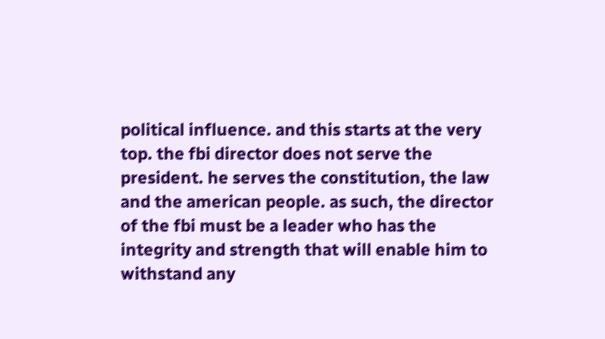political influence. and this starts at the very top. the fbi director does not serve the president. he serves the constitution, the law and the american people. as such, the director of the fbi must be a leader who has the integrity and strength that will enable him to withstand any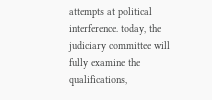attempts at political interference. today, the judiciary committee will fully examine the qualifications,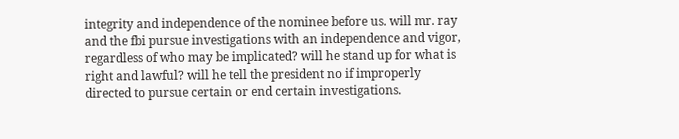integrity and independence of the nominee before us. will mr. ray and the fbi pursue investigations with an independence and vigor, regardless of who may be implicated? will he stand up for what is right and lawful? will he tell the president no if improperly directed to pursue certain or end certain investigations.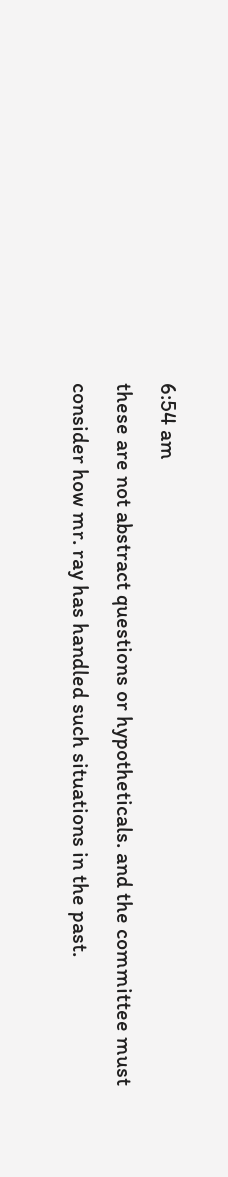6:54 am
these are not abstract questions or hypotheticals. and the committee must consider how mr. ray has handled such situations in the past.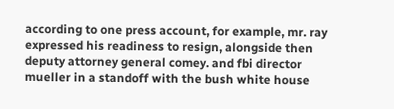according to one press account, for example, mr. ray expressed his readiness to resign, alongside then deputy attorney general comey. and fbi director mueller in a standoff with the bush white house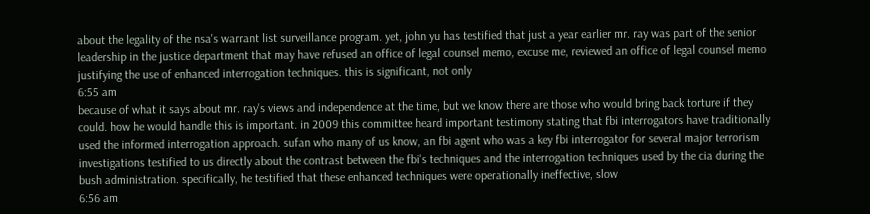about the legality of the nsa's warrant list surveillance program. yet, john yu has testified that just a year earlier mr. ray was part of the senior leadership in the justice department that may have refused an office of legal counsel memo, excuse me, reviewed an office of legal counsel memo justifying the use of enhanced interrogation techniques. this is significant, not only
6:55 am
because of what it says about mr. ray's views and independence at the time, but we know there are those who would bring back torture if they could. how he would handle this is important. in 2009 this committee heard important testimony stating that fbi interrogators have traditionally used the informed interrogation approach. sufan who many of us know, an fbi agent who was a key fbi interrogator for several major terrorism investigations testified to us directly about the contrast between the fbi's techniques and the interrogation techniques used by the cia during the bush administration. specifically, he testified that these enhanced techniques were operationally ineffective, slow
6:56 am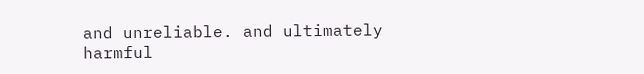and unreliable. and ultimately harmful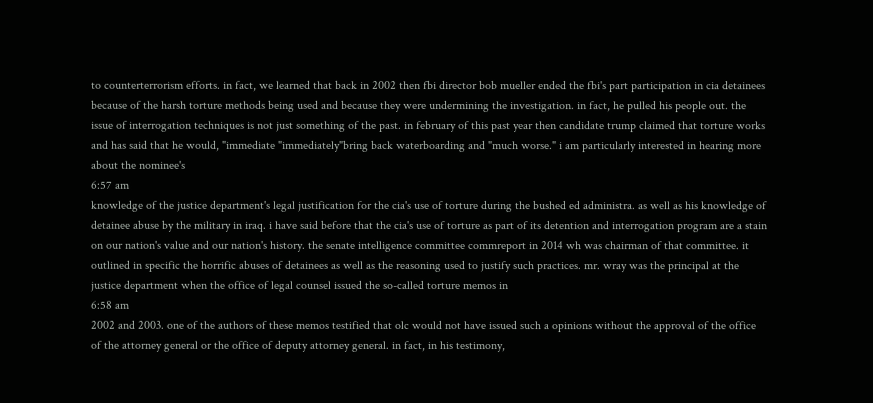to counterterrorism efforts. in fact, we learned that back in 2002 then fbi director bob mueller ended the fbi's part participation in cia detainees because of the harsh torture methods being used and because they were undermining the investigation. in fact, he pulled his people out. the issue of interrogation techniques is not just something of the past. in february of this past year then candidate trump claimed that torture works and has said that he would, "immediate "immediately"bring back waterboarding and "much worse." i am particularly interested in hearing more about the nominee's
6:57 am
knowledge of the justice department's legal justification for the cia's use of torture during the bushed ed administra. as well as his knowledge of detainee abuse by the military in iraq. i have said before that the cia's use of torture as part of its detention and interrogation program are a stain on our nation's value and our nation's history. the senate intelligence committee commreport in 2014 wh was chairman of that committee. it outlined in specific the horrific abuses of detainees as well as the reasoning used to justify such practices. mr. wray was the principal at the justice department when the office of legal counsel issued the so-called torture memos in
6:58 am
2002 and 2003. one of the authors of these memos testified that olc would not have issued such a opinions without the approval of the office of the attorney general or the office of deputy attorney general. in fact, in his testimony,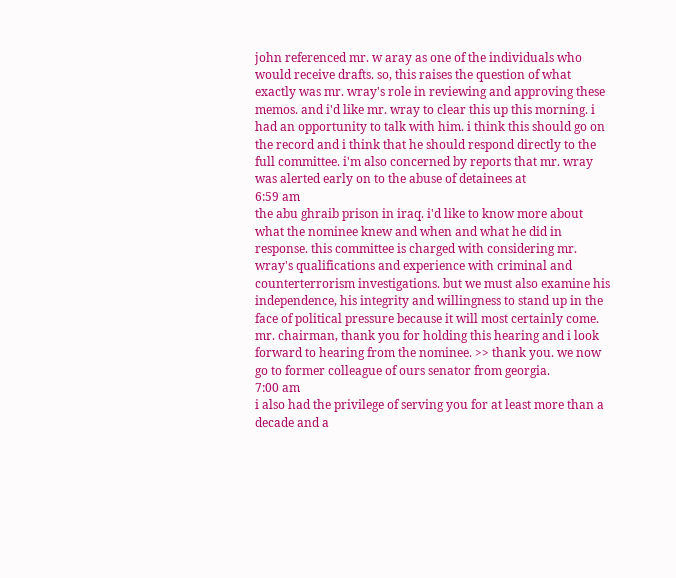john referenced mr. w aray as one of the individuals who would receive drafts. so, this raises the question of what exactly was mr. wray's role in reviewing and approving these memos. and i'd like mr. wray to clear this up this morning. i had an opportunity to talk with him. i think this should go on the record and i think that he should respond directly to the full committee. i'm also concerned by reports that mr. wray was alerted early on to the abuse of detainees at
6:59 am
the abu ghraib prison in iraq. i'd like to know more about what the nominee knew and when and what he did in response. this committee is charged with considering mr. wray's qualifications and experience with criminal and counterterrorism investigations. but we must also examine his independence, his integrity and willingness to stand up in the face of political pressure because it will most certainly come. mr. chairman, thank you for holding this hearing and i look forward to hearing from the nominee. >> thank you. we now go to former colleague of ours senator from georgia.
7:00 am
i also had the privilege of serving you for at least more than a decade and a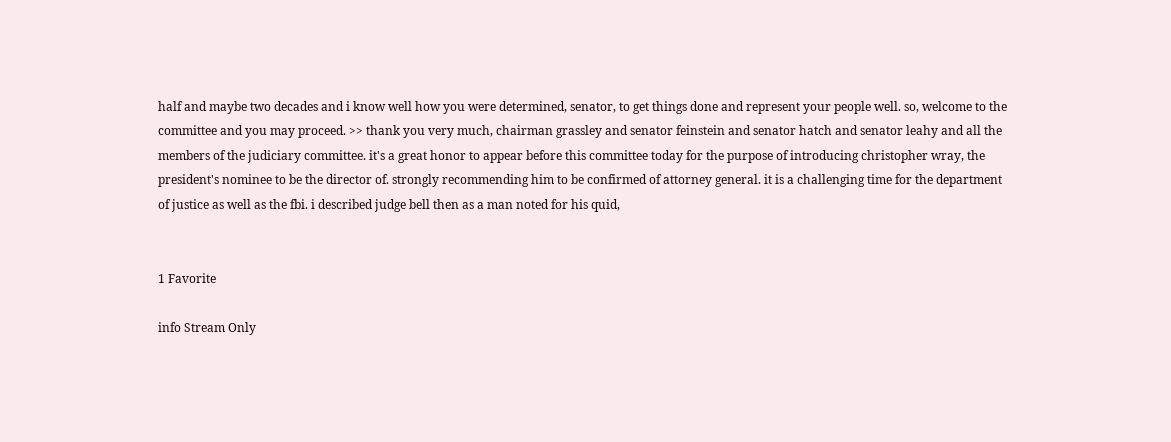half and maybe two decades and i know well how you were determined, senator, to get things done and represent your people well. so, welcome to the committee and you may proceed. >> thank you very much, chairman grassley and senator feinstein and senator hatch and senator leahy and all the members of the judiciary committee. it's a great honor to appear before this committee today for the purpose of introducing christopher wray, the president's nominee to be the director of. strongly recommending him to be confirmed of attorney general. it is a challenging time for the department of justice as well as the fbi. i described judge bell then as a man noted for his quid,


1 Favorite

info Stream Only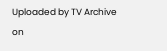Uploaded by TV Archive on